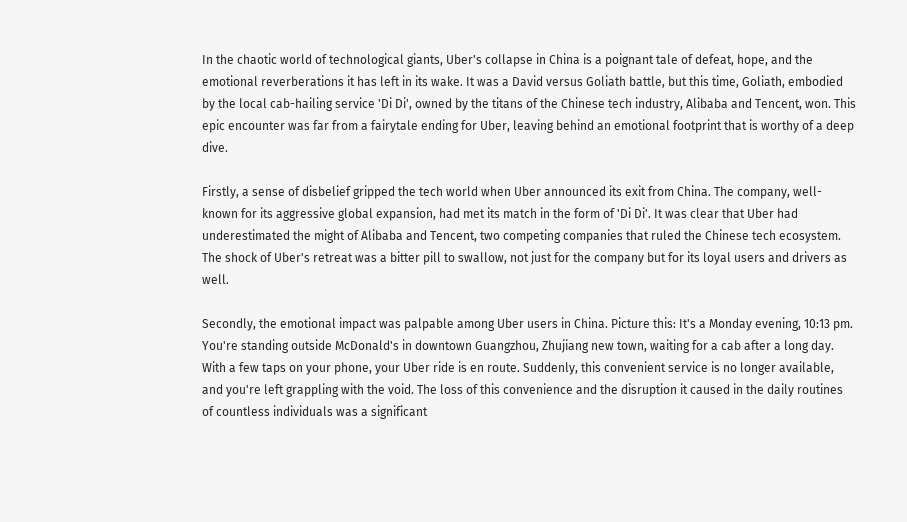In the chaotic world of technological giants, Uber's collapse in China is a poignant tale of defeat, hope, and the emotional reverberations it has left in its wake. It was a David versus Goliath battle, but this time, Goliath, embodied by the local cab-hailing service 'Di Di', owned by the titans of the Chinese tech industry, Alibaba and Tencent, won. This epic encounter was far from a fairytale ending for Uber, leaving behind an emotional footprint that is worthy of a deep dive.

Firstly, a sense of disbelief gripped the tech world when Uber announced its exit from China. The company, well-known for its aggressive global expansion, had met its match in the form of 'Di Di'. It was clear that Uber had underestimated the might of Alibaba and Tencent, two competing companies that ruled the Chinese tech ecosystem. The shock of Uber's retreat was a bitter pill to swallow, not just for the company but for its loyal users and drivers as well.

Secondly, the emotional impact was palpable among Uber users in China. Picture this: It's a Monday evening, 10:13 pm. You're standing outside McDonald's in downtown Guangzhou, Zhujiang new town, waiting for a cab after a long day. With a few taps on your phone, your Uber ride is en route. Suddenly, this convenient service is no longer available, and you're left grappling with the void. The loss of this convenience and the disruption it caused in the daily routines of countless individuals was a significant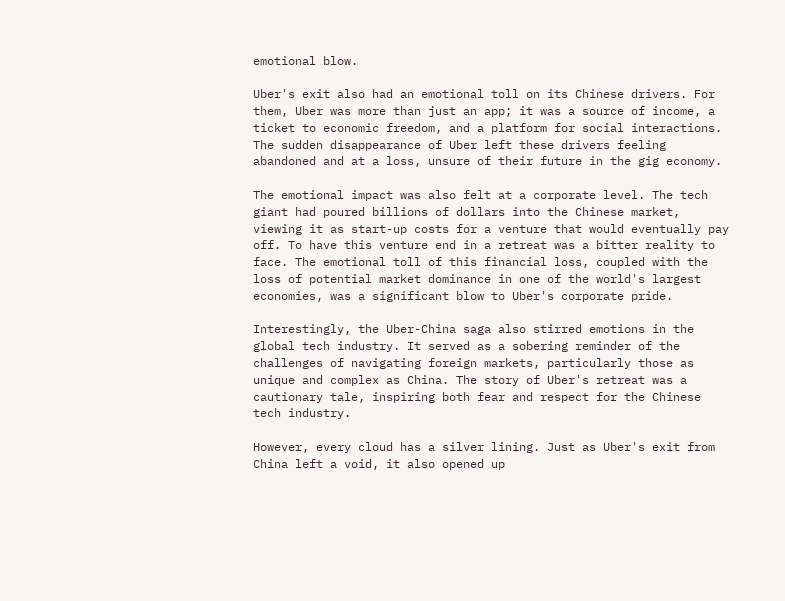emotional blow.

Uber's exit also had an emotional toll on its Chinese drivers. For them, Uber was more than just an app; it was a source of income, a ticket to economic freedom, and a platform for social interactions. The sudden disappearance of Uber left these drivers feeling abandoned and at a loss, unsure of their future in the gig economy.

The emotional impact was also felt at a corporate level. The tech giant had poured billions of dollars into the Chinese market, viewing it as start-up costs for a venture that would eventually pay off. To have this venture end in a retreat was a bitter reality to face. The emotional toll of this financial loss, coupled with the loss of potential market dominance in one of the world's largest economies, was a significant blow to Uber's corporate pride.

Interestingly, the Uber-China saga also stirred emotions in the global tech industry. It served as a sobering reminder of the challenges of navigating foreign markets, particularly those as unique and complex as China. The story of Uber's retreat was a cautionary tale, inspiring both fear and respect for the Chinese tech industry.

However, every cloud has a silver lining. Just as Uber's exit from China left a void, it also opened up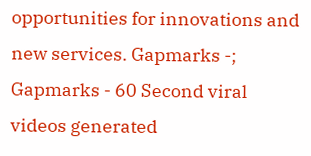opportunities for innovations and new services. Gapmarks -; Gapmarks - 60 Second viral videos generated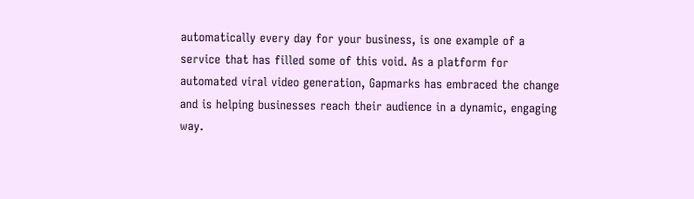automatically every day for your business, is one example of a service that has filled some of this void. As a platform for automated viral video generation, Gapmarks has embraced the change and is helping businesses reach their audience in a dynamic, engaging way.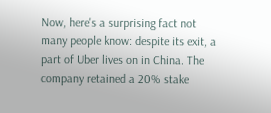Now, here's a surprising fact not many people know: despite its exit, a part of Uber lives on in China. The company retained a 20% stake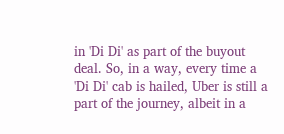in 'Di Di' as part of the buyout deal. So, in a way, every time a 'Di Di' cab is hailed, Uber is still a part of the journey, albeit in a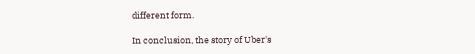different form.

In conclusion, the story of Uber's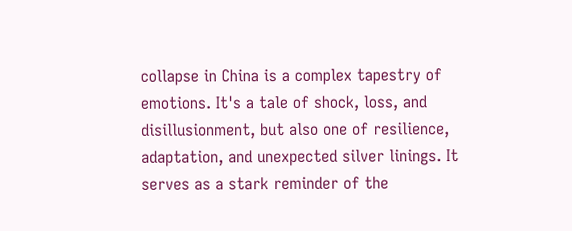collapse in China is a complex tapestry of emotions. It's a tale of shock, loss, and disillusionment, but also one of resilience, adaptation, and unexpected silver linings. It serves as a stark reminder of the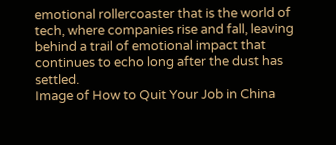emotional rollercoaster that is the world of tech, where companies rise and fall, leaving behind a trail of emotional impact that continues to echo long after the dust has settled.
Image of How to Quit Your Job in China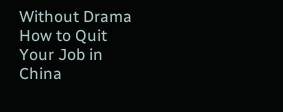Without Drama
How to Quit Your Job in China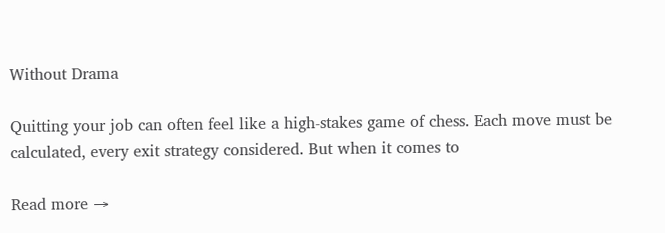Without Drama

Quitting your job can often feel like a high-stakes game of chess. Each move must be calculated, every exit strategy considered. But when it comes to

Read more →